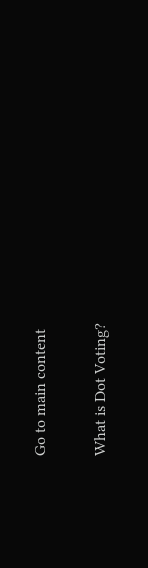Go to main content

What is Dot Voting?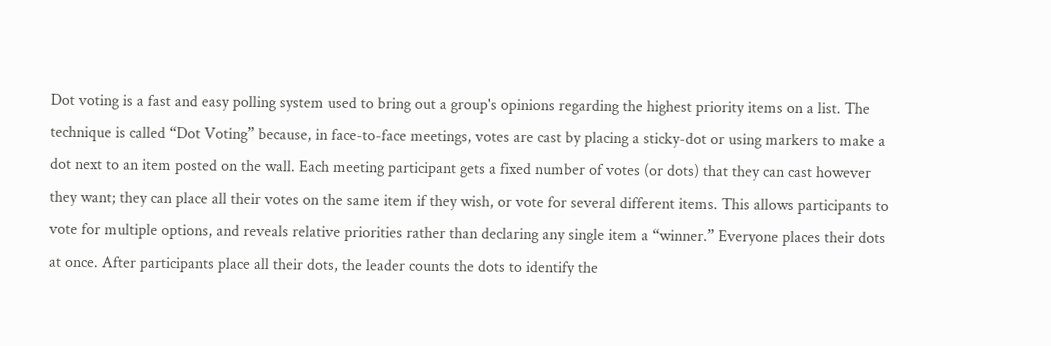Dot voting is a fast and easy polling system used to bring out a group's opinions regarding the highest priority items on a list. The technique is called “Dot Voting” because, in face-to-face meetings, votes are cast by placing a sticky-dot or using markers to make a dot next to an item posted on the wall. Each meeting participant gets a fixed number of votes (or dots) that they can cast however they want; they can place all their votes on the same item if they wish, or vote for several different items. This allows participants to vote for multiple options, and reveals relative priorities rather than declaring any single item a “winner.” Everyone places their dots at once. After participants place all their dots, the leader counts the dots to identify the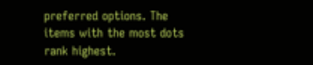preferred options. The items with the most dots rank highest.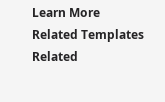Learn More
Related Templates
Related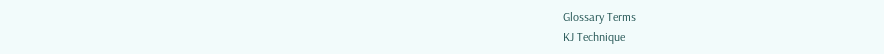Glossary Terms
KJ Technique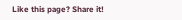Like this page? Share it!